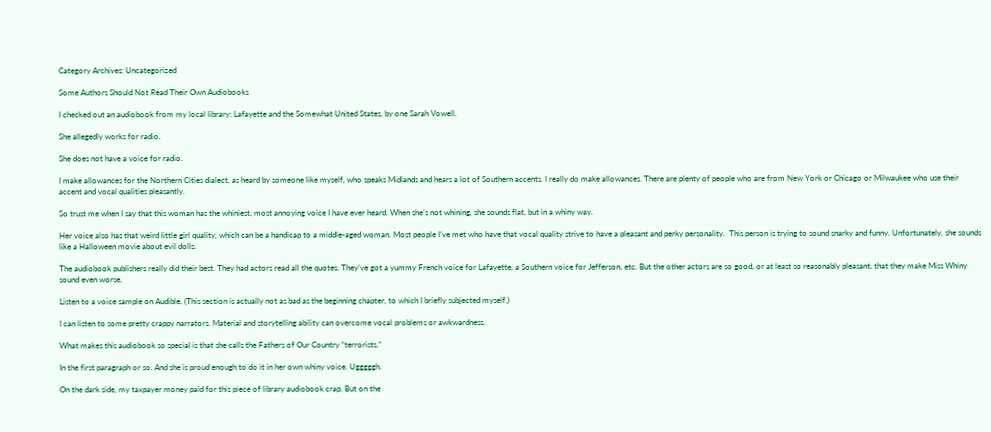Category Archives: Uncategorized

Some Authors Should Not Read Their Own Audiobooks

I checked out an audiobook from my local library: Lafayette and the Somewhat United States, by one Sarah Vowell.

She allegedly works for radio.

She does not have a voice for radio.

I make allowances for the Northern Cities dialect, as heard by someone like myself, who speaks Midlands and hears a lot of Southern accents. I really do make allowances. There are plenty of people who are from New York or Chicago or Milwaukee who use their accent and vocal qualities pleasantly.

So trust me when I say that this woman has the whiniest, most annoying voice I have ever heard. When she’s not whining, she sounds flat, but in a whiny way.

Her voice also has that weird little girl quality, which can be a handicap to a middle-aged woman. Most people I’ve met who have that vocal quality strive to have a pleasant and perky personality.  This person is trying to sound snarky and funny. Unfortunately, she sounds like a Halloween movie about evil dolls.

The audiobook publishers really did their best. They had actors read all the quotes. They’ve got a yummy French voice for Lafayette, a Southern voice for Jefferson, etc. But the other actors are so good, or at least so reasonably pleasant, that they make Miss Whiny sound even worse.

Listen to a voice sample on Audible. (This section is actually not as bad as the beginning chapter, to which I briefly subjected myself.)

I can listen to some pretty crappy narrators. Material and storytelling ability can overcome vocal problems or awkwardness.

What makes this audiobook so special is that she calls the Fathers of Our Country “terrorists.”

In the first paragraph or so. And she is proud enough to do it in her own whiny voice. Ugggggh.

On the dark side, my taxpayer money paid for this piece of library audiobook crap. But on the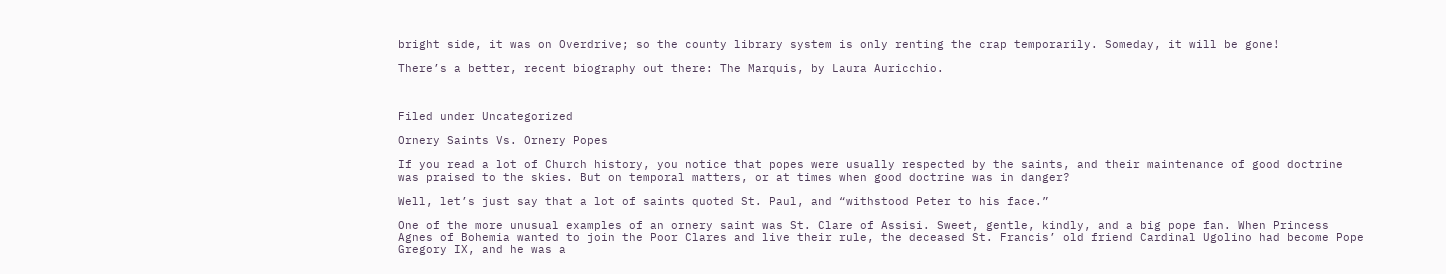bright side, it was on Overdrive; so the county library system is only renting the crap temporarily. Someday, it will be gone!

There’s a better, recent biography out there: The Marquis, by Laura Auricchio.



Filed under Uncategorized

Ornery Saints Vs. Ornery Popes

If you read a lot of Church history, you notice that popes were usually respected by the saints, and their maintenance of good doctrine was praised to the skies. But on temporal matters, or at times when good doctrine was in danger?

Well, let’s just say that a lot of saints quoted St. Paul, and “withstood Peter to his face.”

One of the more unusual examples of an ornery saint was St. Clare of Assisi. Sweet, gentle, kindly, and a big pope fan. When Princess Agnes of Bohemia wanted to join the Poor Clares and live their rule, the deceased St. Francis’ old friend Cardinal Ugolino had become Pope Gregory IX, and he was a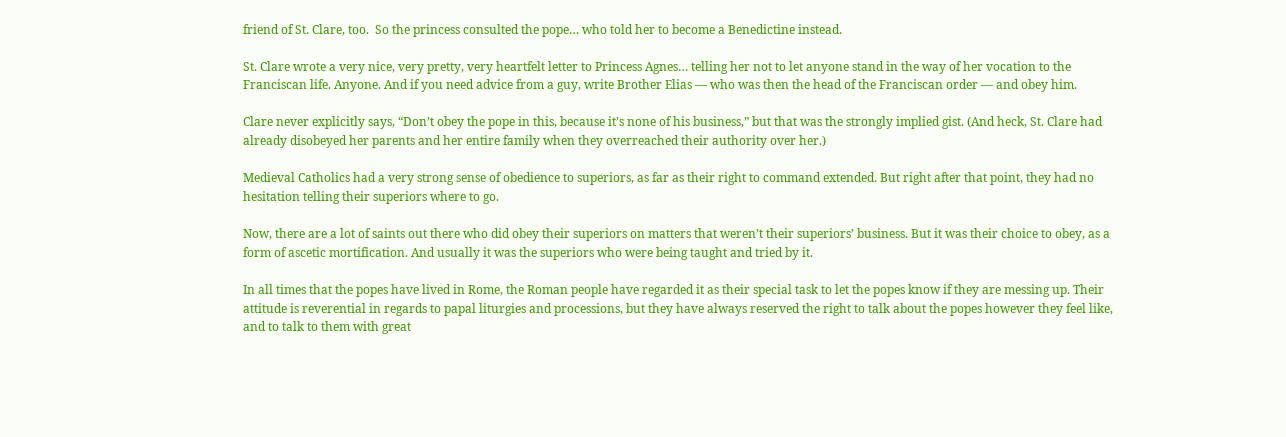friend of St. Clare, too.  So the princess consulted the pope… who told her to become a Benedictine instead.

St. Clare wrote a very nice, very pretty, very heartfelt letter to Princess Agnes… telling her not to let anyone stand in the way of her vocation to the Franciscan life. Anyone. And if you need advice from a guy, write Brother Elias — who was then the head of the Franciscan order — and obey him.

Clare never explicitly says, “Don’t obey the pope in this, because it’s none of his business,” but that was the strongly implied gist. (And heck, St. Clare had already disobeyed her parents and her entire family when they overreached their authority over her.)

Medieval Catholics had a very strong sense of obedience to superiors, as far as their right to command extended. But right after that point, they had no hesitation telling their superiors where to go.

Now, there are a lot of saints out there who did obey their superiors on matters that weren’t their superiors’ business. But it was their choice to obey, as a form of ascetic mortification. And usually it was the superiors who were being taught and tried by it.

In all times that the popes have lived in Rome, the Roman people have regarded it as their special task to let the popes know if they are messing up. Their attitude is reverential in regards to papal liturgies and processions, but they have always reserved the right to talk about the popes however they feel like, and to talk to them with great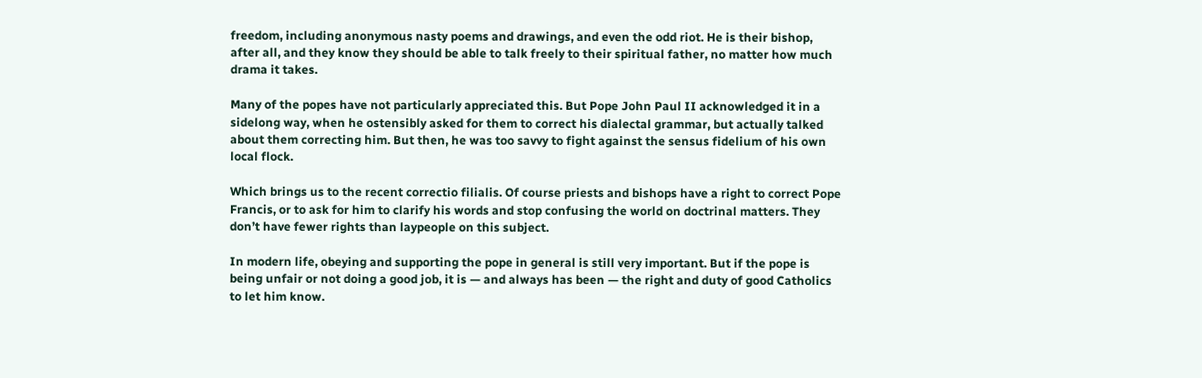freedom, including anonymous nasty poems and drawings, and even the odd riot. He is their bishop, after all, and they know they should be able to talk freely to their spiritual father, no matter how much drama it takes.

Many of the popes have not particularly appreciated this. But Pope John Paul II acknowledged it in a sidelong way, when he ostensibly asked for them to correct his dialectal grammar, but actually talked about them correcting him. But then, he was too savvy to fight against the sensus fidelium of his own local flock.

Which brings us to the recent correctio filialis. Of course priests and bishops have a right to correct Pope Francis, or to ask for him to clarify his words and stop confusing the world on doctrinal matters. They don’t have fewer rights than laypeople on this subject.

In modern life, obeying and supporting the pope in general is still very important. But if the pope is being unfair or not doing a good job, it is — and always has been — the right and duty of good Catholics to let him know.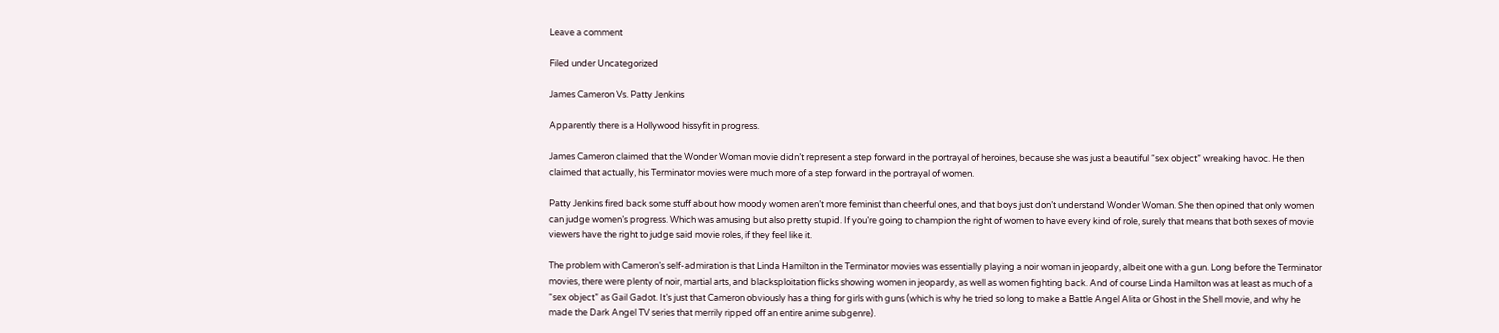Leave a comment

Filed under Uncategorized

James Cameron Vs. Patty Jenkins

Apparently there is a Hollywood hissyfit in progress.

James Cameron claimed that the Wonder Woman movie didn’t represent a step forward in the portrayal of heroines, because she was just a beautiful “sex object” wreaking havoc. He then claimed that actually, his Terminator movies were much more of a step forward in the portrayal of women.

Patty Jenkins fired back some stuff about how moody women aren’t more feminist than cheerful ones, and that boys just don’t understand Wonder Woman. She then opined that only women can judge women’s progress. Which was amusing but also pretty stupid. If you’re going to champion the right of women to have every kind of role, surely that means that both sexes of movie viewers have the right to judge said movie roles, if they feel like it.

The problem with Cameron’s self-admiration is that Linda Hamilton in the Terminator movies was essentially playing a noir woman in jeopardy, albeit one with a gun. Long before the Terminator movies, there were plenty of noir, martial arts, and blacksploitation flicks showing women in jeopardy, as well as women fighting back. And of course Linda Hamilton was at least as much of a “sex object” as Gail Gadot. It’s just that Cameron obviously has a thing for girls with guns (which is why he tried so long to make a Battle Angel Alita or Ghost in the Shell movie, and why he made the Dark Angel TV series that merrily ripped off an entire anime subgenre).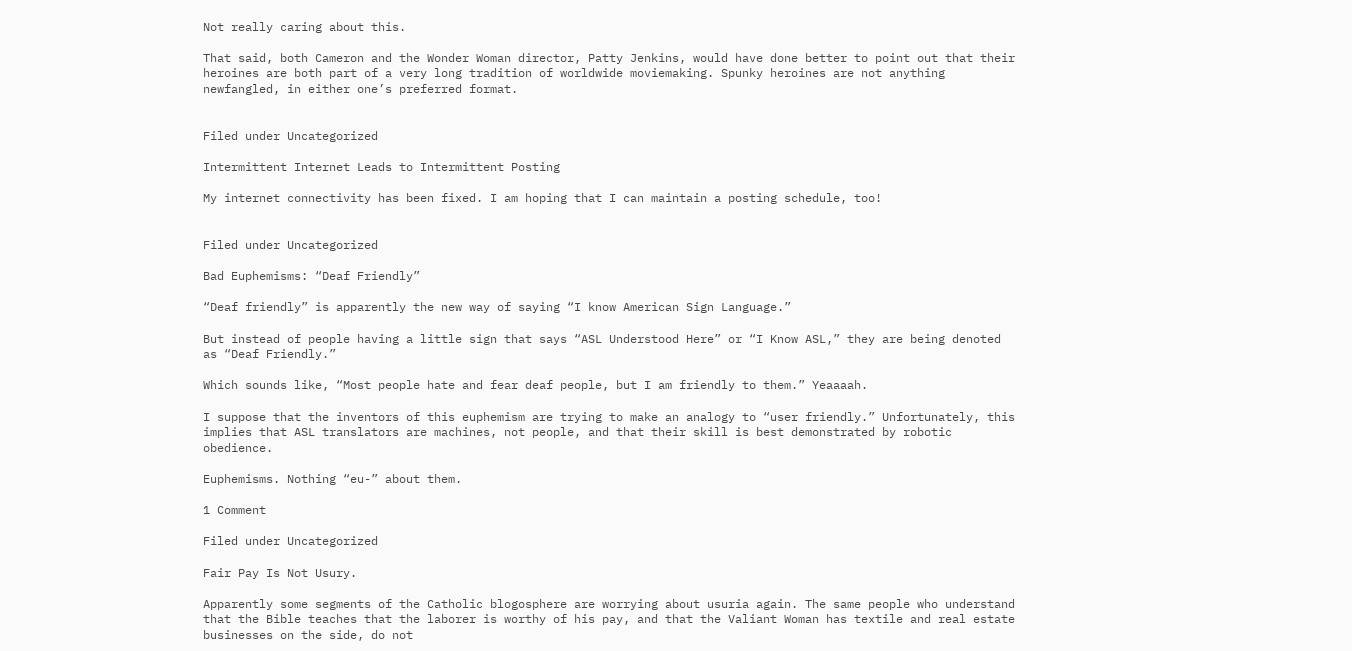Not really caring about this.

That said, both Cameron and the Wonder Woman director, Patty Jenkins, would have done better to point out that their heroines are both part of a very long tradition of worldwide moviemaking. Spunky heroines are not anything newfangled, in either one’s preferred format.


Filed under Uncategorized

Intermittent Internet Leads to Intermittent Posting

My internet connectivity has been fixed. I am hoping that I can maintain a posting schedule, too!


Filed under Uncategorized

Bad Euphemisms: “Deaf Friendly”

“Deaf friendly” is apparently the new way of saying “I know American Sign Language.”

But instead of people having a little sign that says “ASL Understood Here” or “I Know ASL,” they are being denoted as “Deaf Friendly.”

Which sounds like, “Most people hate and fear deaf people, but I am friendly to them.” Yeaaaah.

I suppose that the inventors of this euphemism are trying to make an analogy to “user friendly.” Unfortunately, this implies that ASL translators are machines, not people, and that their skill is best demonstrated by robotic obedience.

Euphemisms. Nothing “eu-” about them.

1 Comment

Filed under Uncategorized

Fair Pay Is Not Usury.

Apparently some segments of the Catholic blogosphere are worrying about usuria again. The same people who understand that the Bible teaches that the laborer is worthy of his pay, and that the Valiant Woman has textile and real estate businesses on the side, do not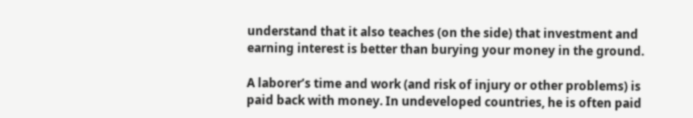understand that it also teaches (on the side) that investment and earning interest is better than burying your money in the ground.

A laborer’s time and work (and risk of injury or other problems) is paid back with money. In undeveloped countries, he is often paid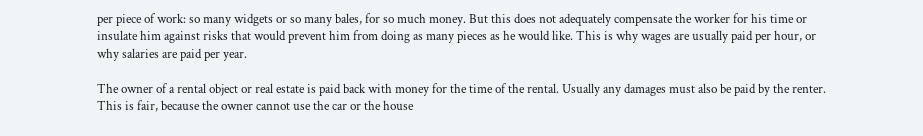per piece of work: so many widgets or so many bales, for so much money. But this does not adequately compensate the worker for his time or insulate him against risks that would prevent him from doing as many pieces as he would like. This is why wages are usually paid per hour, or why salaries are paid per year.

The owner of a rental object or real estate is paid back with money for the time of the rental. Usually any damages must also be paid by the renter. This is fair, because the owner cannot use the car or the house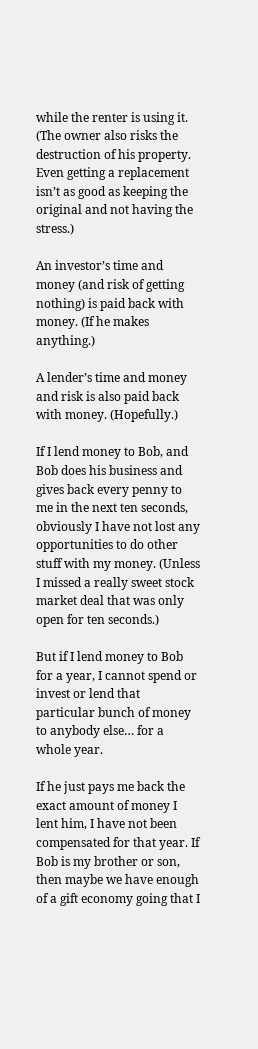while the renter is using it. (The owner also risks the destruction of his property. Even getting a replacement isn’t as good as keeping the original and not having the stress.)

An investor’s time and money (and risk of getting nothing) is paid back with money. (If he makes anything.)

A lender’s time and money and risk is also paid back with money. (Hopefully.)

If I lend money to Bob, and Bob does his business and gives back every penny to me in the next ten seconds, obviously I have not lost any opportunities to do other stuff with my money. (Unless I missed a really sweet stock market deal that was only open for ten seconds.)

But if I lend money to Bob for a year, I cannot spend or invest or lend that particular bunch of money to anybody else… for a whole year.

If he just pays me back the exact amount of money I lent him, I have not been compensated for that year. If Bob is my brother or son, then maybe we have enough of a gift economy going that I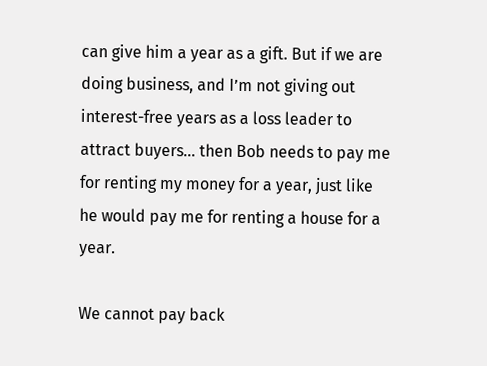can give him a year as a gift. But if we are doing business, and I’m not giving out interest-free years as a loss leader to attract buyers… then Bob needs to pay me for renting my money for a year, just like he would pay me for renting a house for a year.

We cannot pay back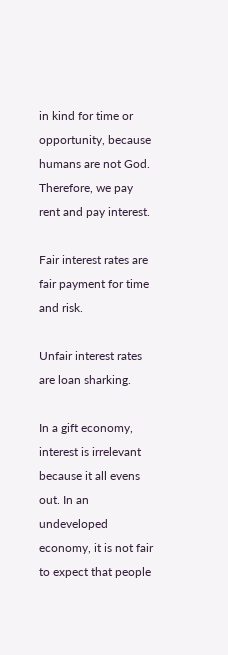in kind for time or opportunity, because humans are not God. Therefore, we pay rent and pay interest.

Fair interest rates are fair payment for time and risk.

Unfair interest rates are loan sharking.

In a gift economy, interest is irrelevant because it all evens out. In an undeveloped economy, it is not fair to expect that people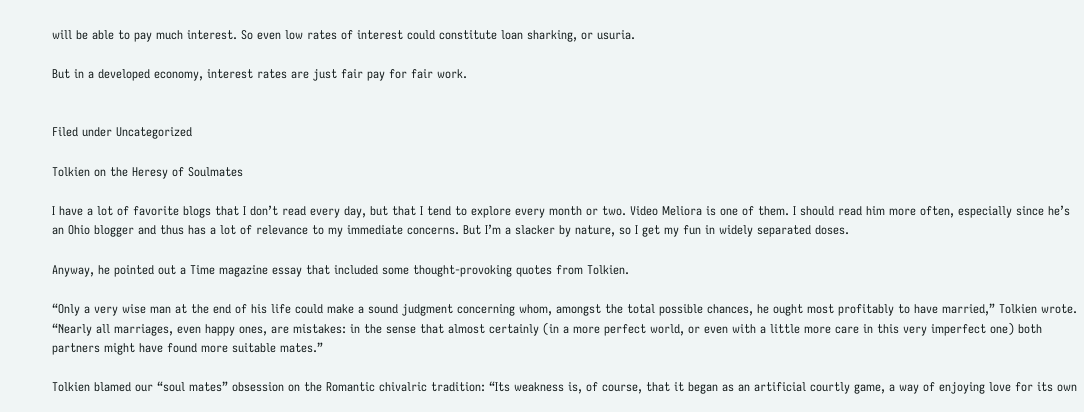will be able to pay much interest. So even low rates of interest could constitute loan sharking, or usuria.

But in a developed economy, interest rates are just fair pay for fair work.


Filed under Uncategorized

Tolkien on the Heresy of Soulmates

I have a lot of favorite blogs that I don’t read every day, but that I tend to explore every month or two. Video Meliora is one of them. I should read him more often, especially since he’s an Ohio blogger and thus has a lot of relevance to my immediate concerns. But I’m a slacker by nature, so I get my fun in widely separated doses.

Anyway, he pointed out a Time magazine essay that included some thought-provoking quotes from Tolkien.

“Only a very wise man at the end of his life could make a sound judgment concerning whom, amongst the total possible chances, he ought most profitably to have married,” Tolkien wrote. “Nearly all marriages, even happy ones, are mistakes: in the sense that almost certainly (in a more perfect world, or even with a little more care in this very imperfect one) both partners might have found more suitable mates.”

Tolkien blamed our “soul mates” obsession on the Romantic chivalric tradition: “Its weakness is, of course, that it began as an artificial courtly game, a way of enjoying love for its own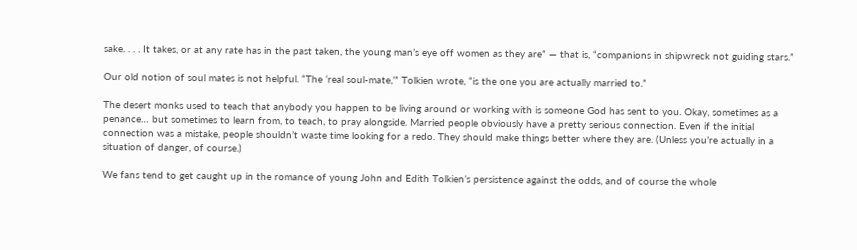sake. . . . It takes, or at any rate has in the past taken, the young man’s eye off women as they are” — that is, “companions in shipwreck not guiding stars.”

Our old notion of soul mates is not helpful. “The ‘real soul-mate,’” Tolkien wrote, “is the one you are actually married to.”

The desert monks used to teach that anybody you happen to be living around or working with is someone God has sent to you. Okay, sometimes as a penance… but sometimes to learn from, to teach, to pray alongside. Married people obviously have a pretty serious connection. Even if the initial connection was a mistake, people shouldn’t waste time looking for a redo. They should make things better where they are. (Unless you’re actually in a situation of danger, of course.)

We fans tend to get caught up in the romance of young John and Edith Tolkien’s persistence against the odds, and of course the whole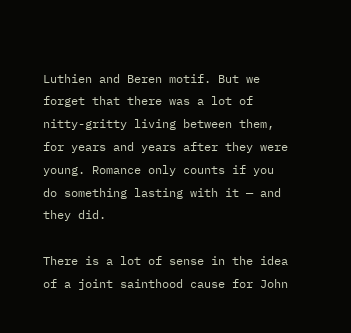Luthien and Beren motif. But we forget that there was a lot of nitty-gritty living between them, for years and years after they were young. Romance only counts if you do something lasting with it — and they did.

There is a lot of sense in the idea of a joint sainthood cause for John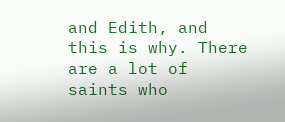and Edith, and this is why. There are a lot of saints who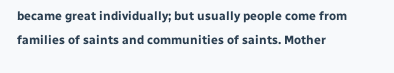became great individually; but usually people come from families of saints and communities of saints. Mother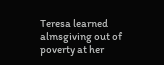Teresa learned almsgiving out of poverty at her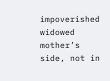impoverished widowed mother’s side, not in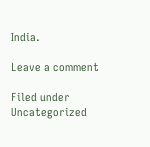India.

Leave a comment

Filed under Uncategorized